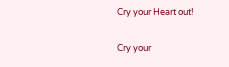Cry your Heart out!

Cry your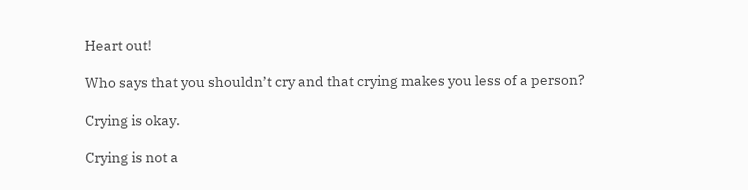Heart out!

Who says that you shouldn’t cry and that crying makes you less of a person?

Crying is okay.

Crying is not a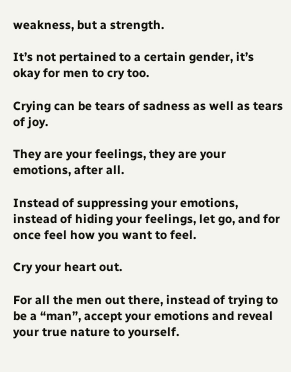weakness, but a strength.

It’s not pertained to a certain gender, it’s okay for men to cry too.

Crying can be tears of sadness as well as tears of joy.

They are your feelings, they are your emotions, after all.

Instead of suppressing your emotions, instead of hiding your feelings, let go, and for once feel how you want to feel.

Cry your heart out.

For all the men out there, instead of trying to be a “man”, accept your emotions and reveal your true nature to yourself.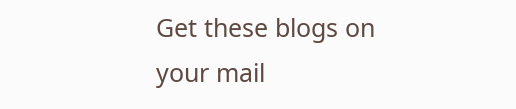Get these blogs on your mail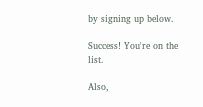by signing up below.

Success! You're on the list.

Also,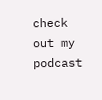check out my podcast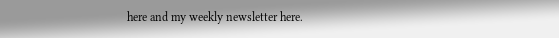here and my weekly newsletter here.